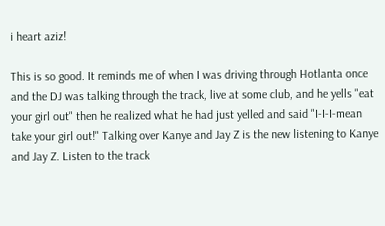i heart aziz!

This is so good. It reminds me of when I was driving through Hotlanta once and the DJ was talking through the track, live at some club, and he yells "eat your girl out" then he realized what he had just yelled and said "I-I-I-mean take your girl out!" Talking over Kanye and Jay Z is the new listening to Kanye and Jay Z. Listen to the track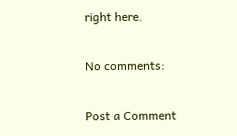right here.

No comments:

Post a Comment